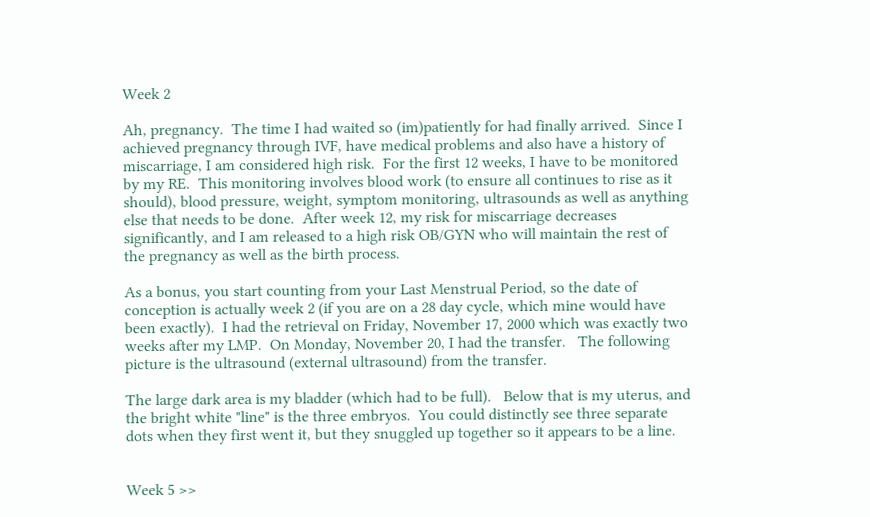Week 2

Ah, pregnancy.  The time I had waited so (im)patiently for had finally arrived.  Since I achieved pregnancy through IVF, have medical problems and also have a history of miscarriage, I am considered high risk.  For the first 12 weeks, I have to be monitored by my RE.  This monitoring involves blood work (to ensure all continues to rise as it should), blood pressure, weight, symptom monitoring, ultrasounds as well as anything else that needs to be done.  After week 12, my risk for miscarriage decreases significantly, and I am released to a high risk OB/GYN who will maintain the rest of the pregnancy as well as the birth process.

As a bonus, you start counting from your Last Menstrual Period, so the date of conception is actually week 2 (if you are on a 28 day cycle, which mine would have been exactly).  I had the retrieval on Friday, November 17, 2000 which was exactly two weeks after my LMP.  On Monday, November 20, I had the transfer.   The following picture is the ultrasound (external ultrasound) from the transfer.

The large dark area is my bladder (which had to be full).   Below that is my uterus, and the bright white "line" is the three embryos.  You could distinctly see three separate dots when they first went it, but they snuggled up together so it appears to be a line.


Week 5 >>